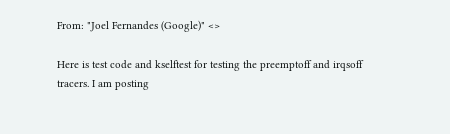From: "Joel Fernandes (Google)" <>

Here is test code and kselftest for testing the preemptoff and irqsoff
tracers. I am posting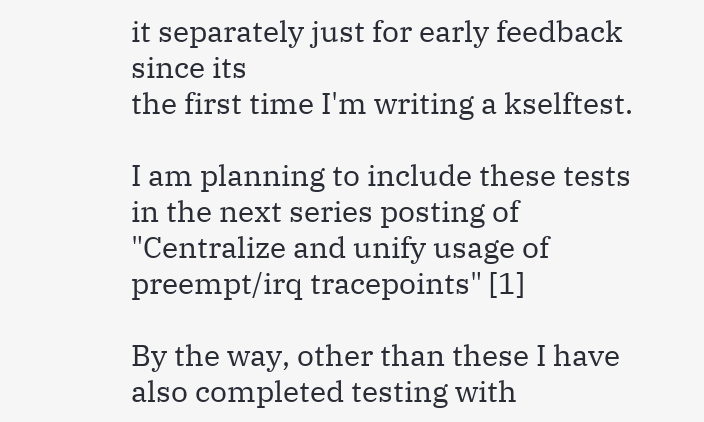it separately just for early feedback since its
the first time I'm writing a kselftest.

I am planning to include these tests in the next series posting of
"Centralize and unify usage of preempt/irq tracepoints" [1]

By the way, other than these I have also completed testing with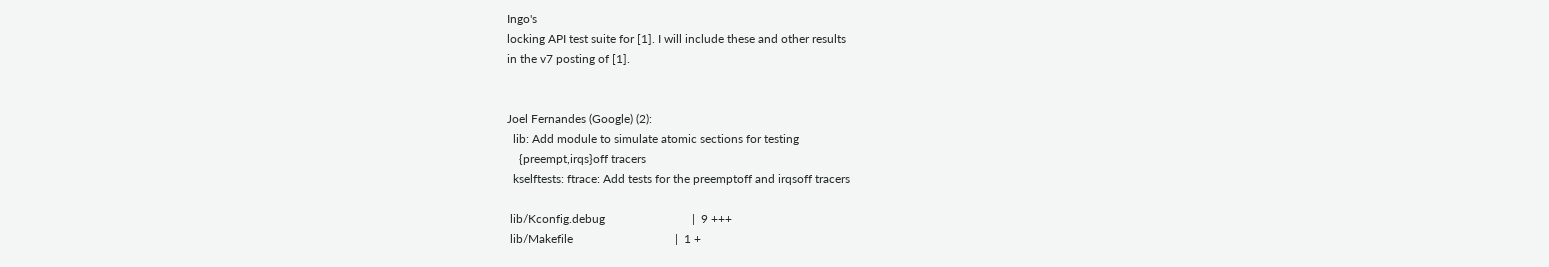Ingo's
locking API test suite for [1]. I will include these and other results
in the v7 posting of [1].


Joel Fernandes (Google) (2):
  lib: Add module to simulate atomic sections for testing
    {preempt,irqs}off tracers
  kselftests: ftrace: Add tests for the preemptoff and irqsoff tracers

 lib/Kconfig.debug                             |  9 +++
 lib/Makefile                                  |  1 +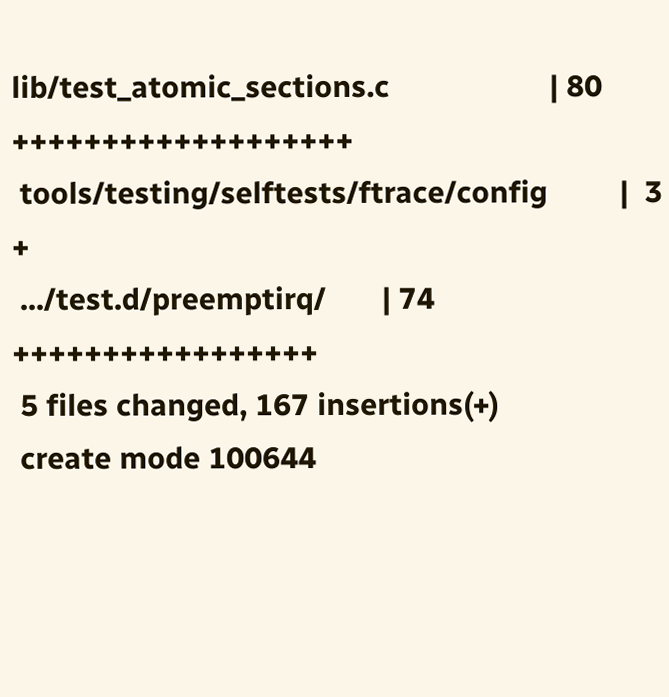lib/test_atomic_sections.c                    | 80 +++++++++++++++++++
 tools/testing/selftests/ftrace/config         |  3 +
 .../test.d/preemptirq/       | 74 +++++++++++++++++
 5 files changed, 167 insertions(+)
 create mode 100644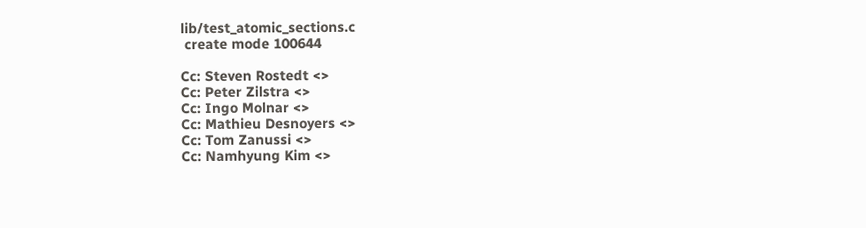lib/test_atomic_sections.c
 create mode 100644

Cc: Steven Rostedt <>
Cc: Peter Zilstra <>
Cc: Ingo Molnar <>
Cc: Mathieu Desnoyers <>
Cc: Tom Zanussi <>
Cc: Namhyung Kim <>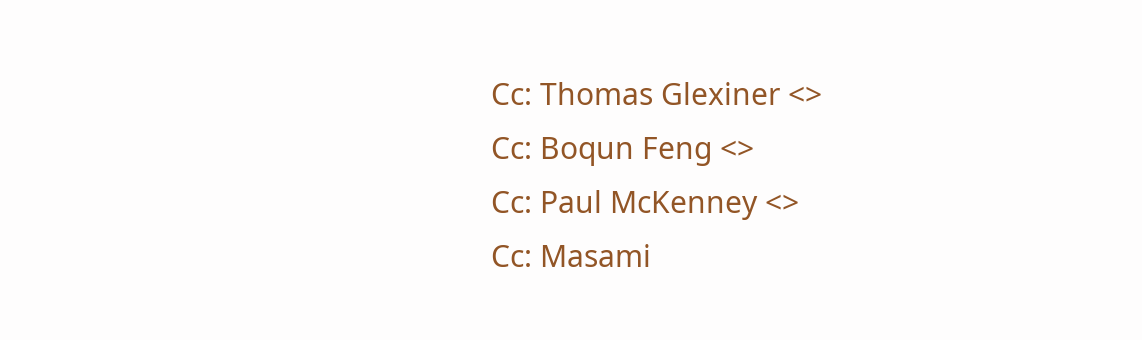Cc: Thomas Glexiner <>
Cc: Boqun Feng <>
Cc: Paul McKenney <>
Cc: Masami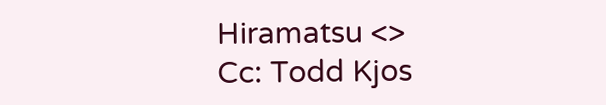Hiramatsu <>
Cc: Todd Kjos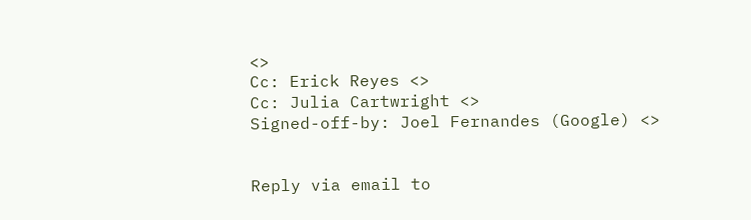<>
Cc: Erick Reyes <>
Cc: Julia Cartwright <>
Signed-off-by: Joel Fernandes (Google) <>


Reply via email to